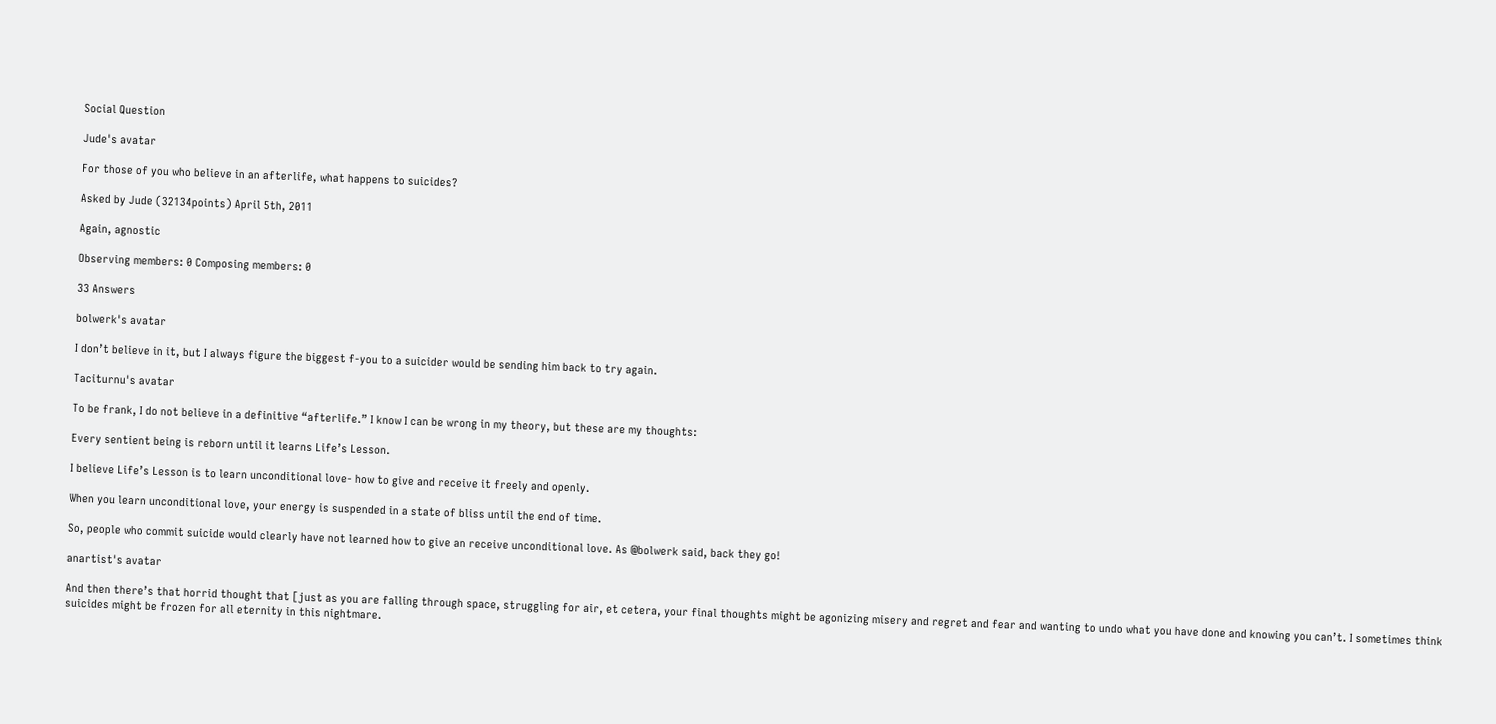Social Question

Jude's avatar

For those of you who believe in an afterlife, what happens to suicides?

Asked by Jude (32134points) April 5th, 2011

Again, agnostic

Observing members: 0 Composing members: 0

33 Answers

bolwerk's avatar

I don’t believe in it, but I always figure the biggest f-you to a suicider would be sending him back to try again.

Taciturnu's avatar

To be frank, I do not believe in a definitive “afterlife.” I know I can be wrong in my theory, but these are my thoughts:

Every sentient being is reborn until it learns Life’s Lesson.

I believe Life’s Lesson is to learn unconditional love- how to give and receive it freely and openly.

When you learn unconditional love, your energy is suspended in a state of bliss until the end of time.

So, people who commit suicide would clearly have not learned how to give an receive unconditional love. As @bolwerk said, back they go!

anartist's avatar

And then there’s that horrid thought that [just as you are falling through space, struggling for air, et cetera, your final thoughts might be agonizing misery and regret and fear and wanting to undo what you have done and knowing you can’t. I sometimes think suicides might be frozen for all eternity in this nightmare.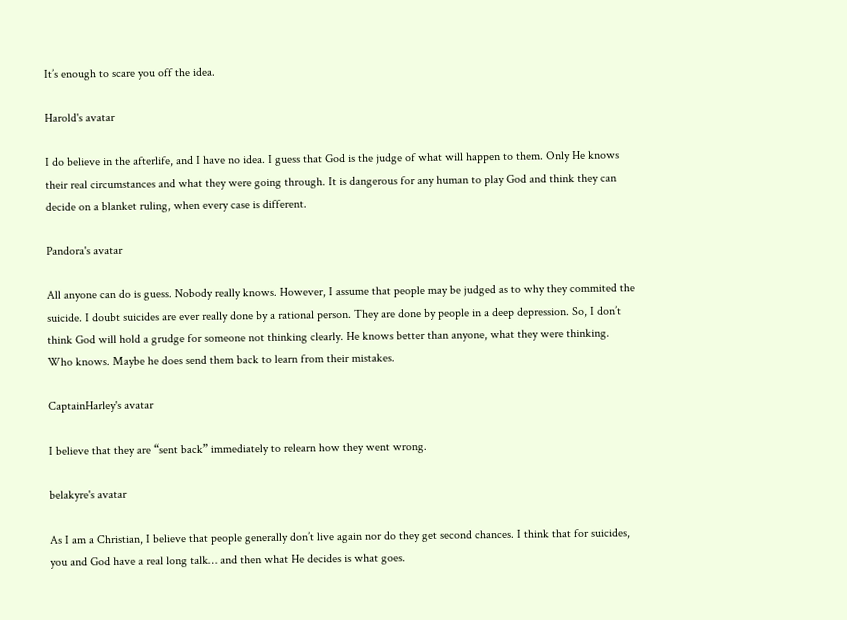It’s enough to scare you off the idea.

Harold's avatar

I do believe in the afterlife, and I have no idea. I guess that God is the judge of what will happen to them. Only He knows their real circumstances and what they were going through. It is dangerous for any human to play God and think they can decide on a blanket ruling, when every case is different.

Pandora's avatar

All anyone can do is guess. Nobody really knows. However, I assume that people may be judged as to why they commited the suicide. I doubt suicides are ever really done by a rational person. They are done by people in a deep depression. So, I don’t think God will hold a grudge for someone not thinking clearly. He knows better than anyone, what they were thinking.
Who knows. Maybe he does send them back to learn from their mistakes.

CaptainHarley's avatar

I believe that they are “sent back” immediately to relearn how they went wrong.

belakyre's avatar

As I am a Christian, I believe that people generally don’t live again nor do they get second chances. I think that for suicides, you and God have a real long talk… and then what He decides is what goes.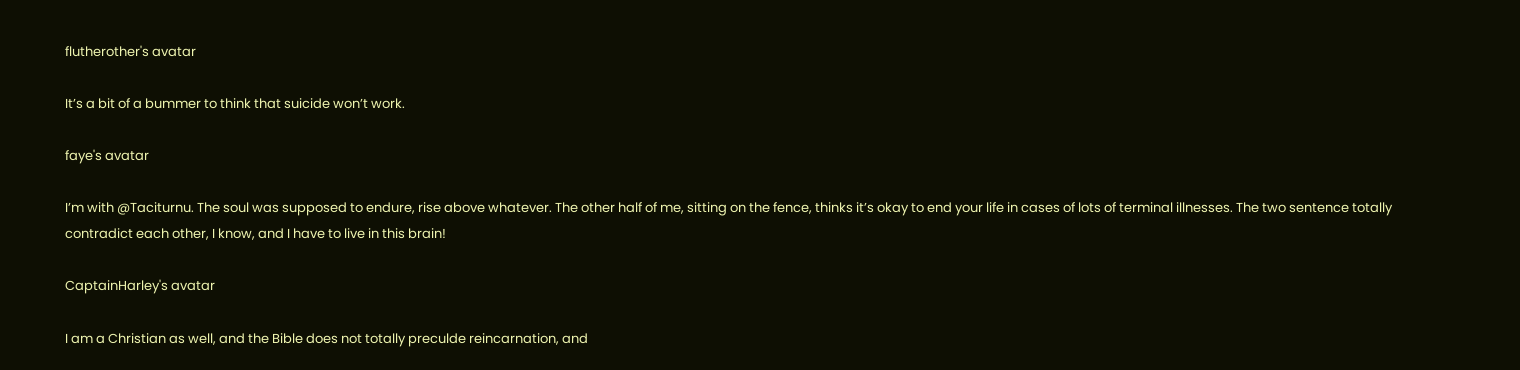flutherother's avatar

It’s a bit of a bummer to think that suicide won’t work.

faye's avatar

I’m with @Taciturnu. The soul was supposed to endure, rise above whatever. The other half of me, sitting on the fence, thinks it’s okay to end your life in cases of lots of terminal illnesses. The two sentence totally contradict each other, I know, and I have to live in this brain!

CaptainHarley's avatar

I am a Christian as well, and the Bible does not totally preculde reincarnation, and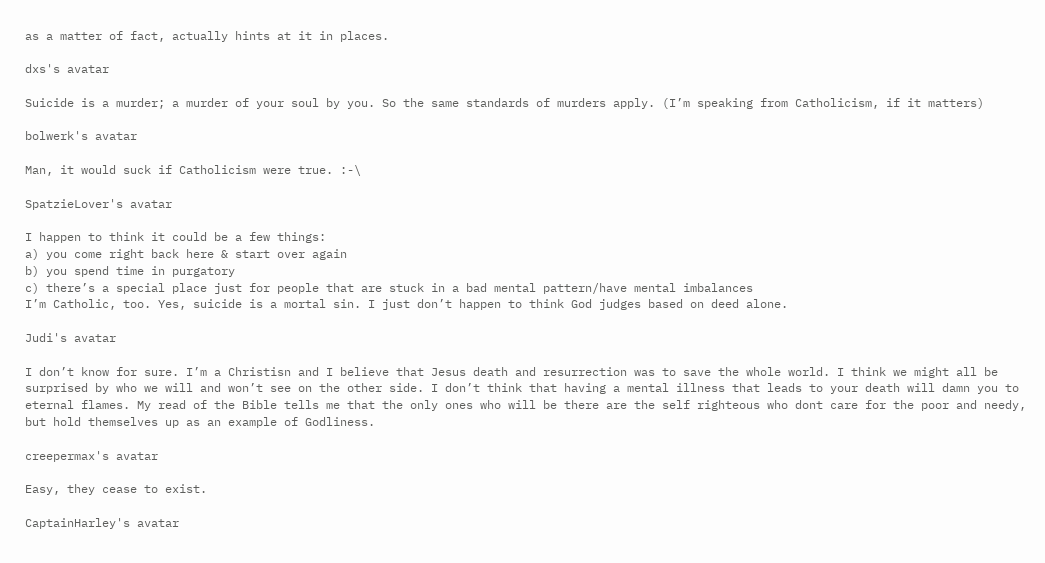as a matter of fact, actually hints at it in places.

dxs's avatar

Suicide is a murder; a murder of your soul by you. So the same standards of murders apply. (I’m speaking from Catholicism, if it matters)

bolwerk's avatar

Man, it would suck if Catholicism were true. :-\

SpatzieLover's avatar

I happen to think it could be a few things:
a) you come right back here & start over again
b) you spend time in purgatory
c) there’s a special place just for people that are stuck in a bad mental pattern/have mental imbalances
I’m Catholic, too. Yes, suicide is a mortal sin. I just don’t happen to think God judges based on deed alone.

Judi's avatar

I don’t know for sure. I’m a Christisn and I believe that Jesus death and resurrection was to save the whole world. I think we might all be surprised by who we will and won’t see on the other side. I don’t think that having a mental illness that leads to your death will damn you to eternal flames. My read of the Bible tells me that the only ones who will be there are the self righteous who dont care for the poor and needy, but hold themselves up as an example of Godliness.

creepermax's avatar

Easy, they cease to exist.

CaptainHarley's avatar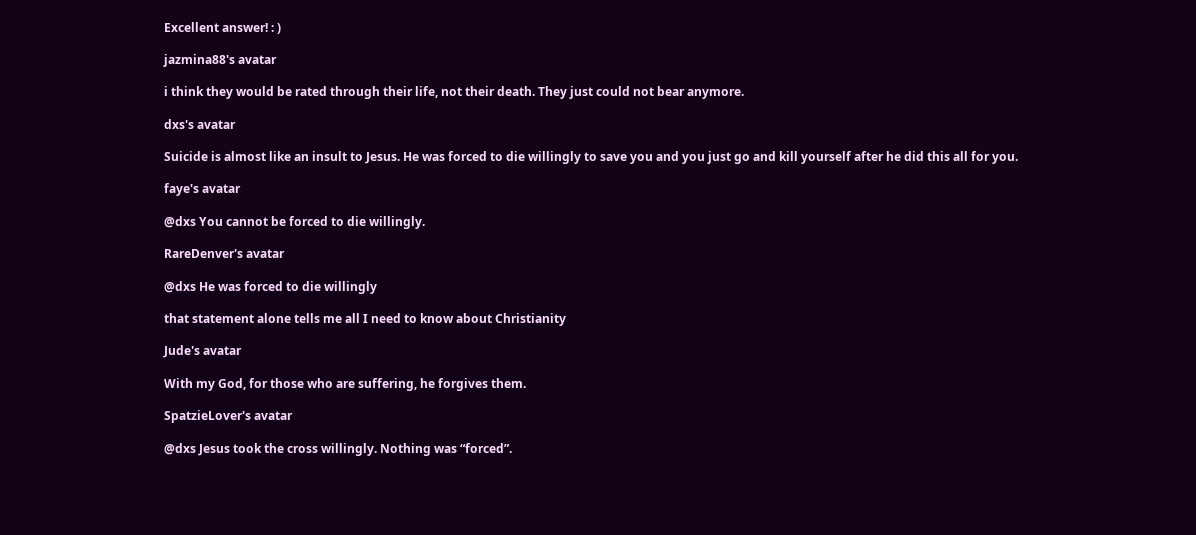Excellent answer! : )

jazmina88's avatar

i think they would be rated through their life, not their death. They just could not bear anymore.

dxs's avatar

Suicide is almost like an insult to Jesus. He was forced to die willingly to save you and you just go and kill yourself after he did this all for you.

faye's avatar

@dxs You cannot be forced to die willingly.

RareDenver's avatar

@dxs He was forced to die willingly

that statement alone tells me all I need to know about Christianity

Jude's avatar

With my God, for those who are suffering, he forgives them.

SpatzieLover's avatar

@dxs Jesus took the cross willingly. Nothing was “forced”.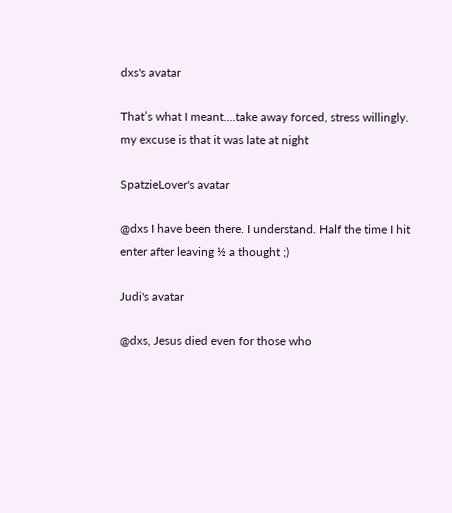dxs's avatar

That’s what I meant….take away forced, stress willingly. my excuse is that it was late at night

SpatzieLover's avatar

@dxs I have been there. I understand. Half the time I hit enter after leaving ½ a thought ;)

Judi's avatar

@dxs, Jesus died even for those who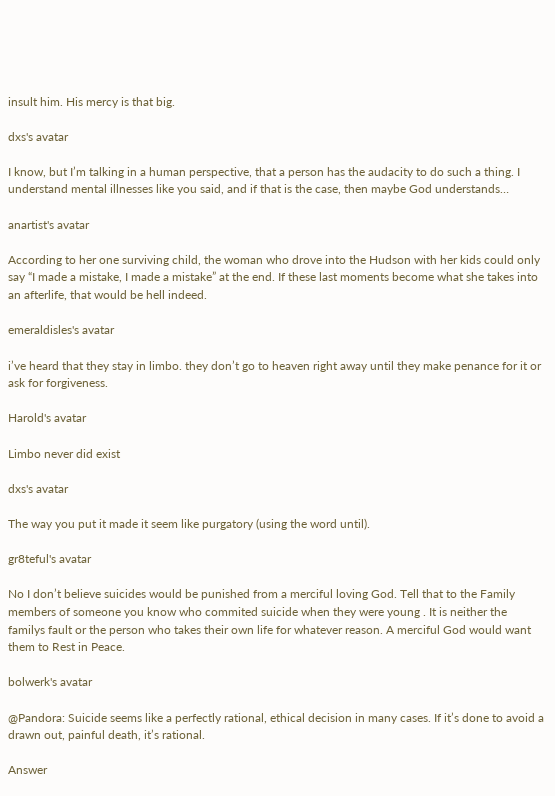insult him. His mercy is that big.

dxs's avatar

I know, but I’m talking in a human perspective, that a person has the audacity to do such a thing. I understand mental illnesses like you said, and if that is the case, then maybe God understands…

anartist's avatar

According to her one surviving child, the woman who drove into the Hudson with her kids could only say “I made a mistake, I made a mistake” at the end. If these last moments become what she takes into an afterlife, that would be hell indeed.

emeraldisles's avatar

i’ve heard that they stay in limbo. they don’t go to heaven right away until they make penance for it or ask for forgiveness.

Harold's avatar

Limbo never did exist

dxs's avatar

The way you put it made it seem like purgatory (using the word until).

gr8teful's avatar

No I don’t believe suicides would be punished from a merciful loving God. Tell that to the Family members of someone you know who commited suicide when they were young . It is neither the familys fault or the person who takes their own life for whatever reason. A merciful God would want them to Rest in Peace.

bolwerk's avatar

@Pandora: Suicide seems like a perfectly rational, ethical decision in many cases. If it’s done to avoid a drawn out, painful death, it’s rational.

Answer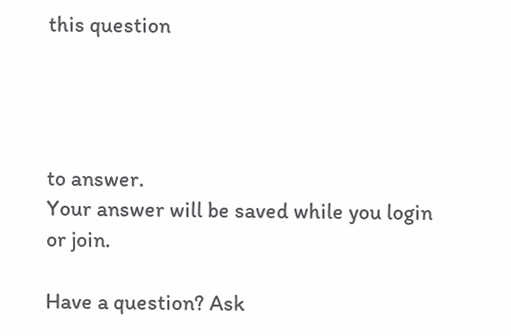this question




to answer.
Your answer will be saved while you login or join.

Have a question? Ask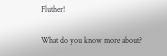Fluther!

What do you know more about?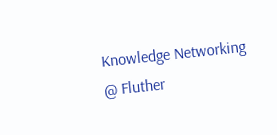Knowledge Networking @ Fluther